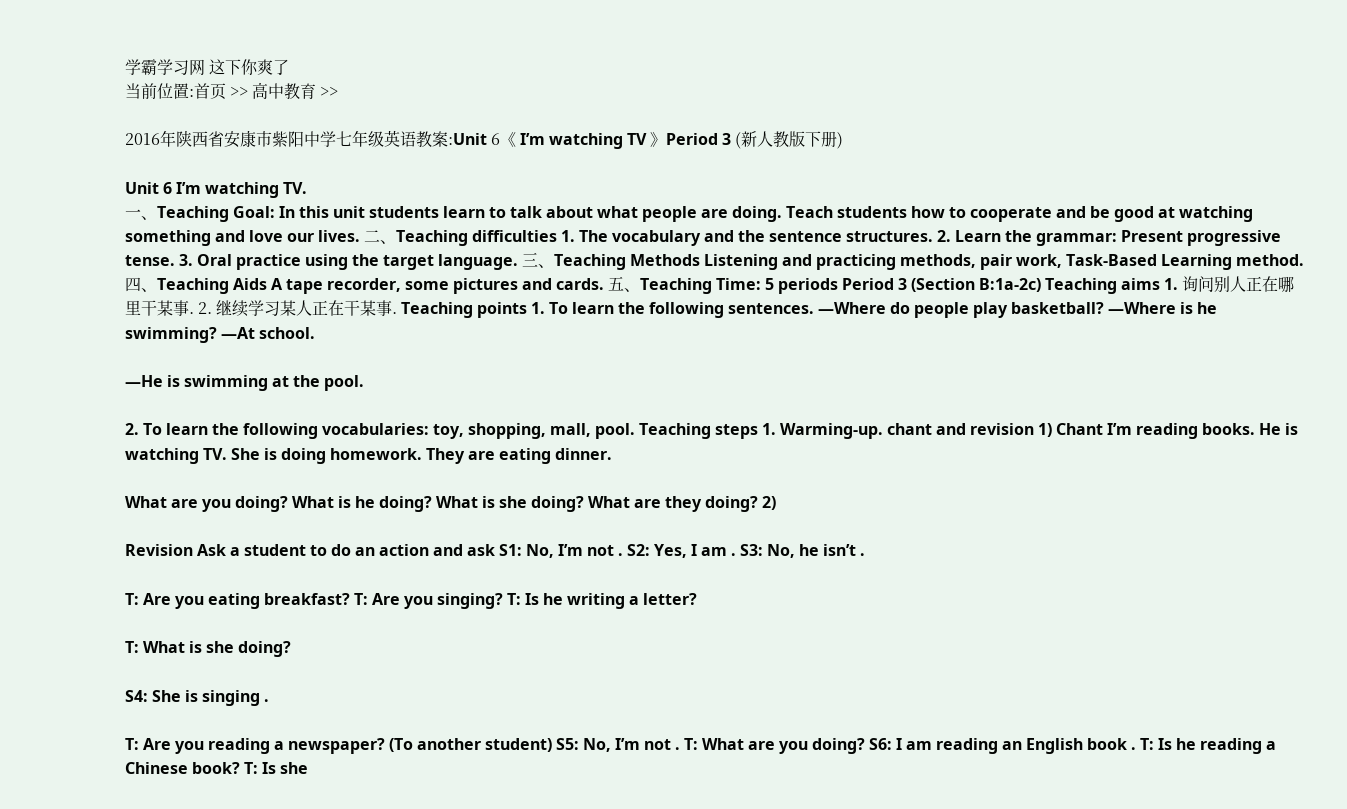学霸学习网 这下你爽了
当前位置:首页 >> 高中教育 >>

2016年陕西省安康市紫阳中学七年级英语教案:Unit 6《 I’m watching TV 》Period 3 (新人教版下册)

Unit 6 I’m watching TV.
一、Teaching Goal: In this unit students learn to talk about what people are doing. Teach students how to cooperate and be good at watching something and love our lives. 二、Teaching difficulties 1. The vocabulary and the sentence structures. 2. Learn the grammar: Present progressive tense. 3. Oral practice using the target language. 三、Teaching Methods Listening and practicing methods, pair work, Task-Based Learning method. 四、Teaching Aids A tape recorder, some pictures and cards. 五、Teaching Time: 5 periods Period 3 (Section B:1a-2c) Teaching aims 1. 询问别人正在哪里干某事. 2. 继续学习某人正在干某事. Teaching points 1. To learn the following sentences. —Where do people play basketball? —Where is he swimming? —At school.

—He is swimming at the pool.

2. To learn the following vocabularies: toy, shopping, mall, pool. Teaching steps 1. Warming-up. chant and revision 1) Chant I’m reading books. He is watching TV. She is doing homework. They are eating dinner.

What are you doing? What is he doing? What is she doing? What are they doing? 2)

Revision Ask a student to do an action and ask S1: No, I’m not . S2: Yes, I am . S3: No, he isn’t .

T: Are you eating breakfast? T: Are you singing? T: Is he writing a letter?

T: What is she doing?

S4: She is singing .

T: Are you reading a newspaper? (To another student) S5: No, I’m not . T: What are you doing? S6: I am reading an English book . T: Is he reading a Chinese book? T: Is she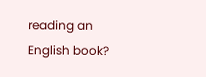reading an English book?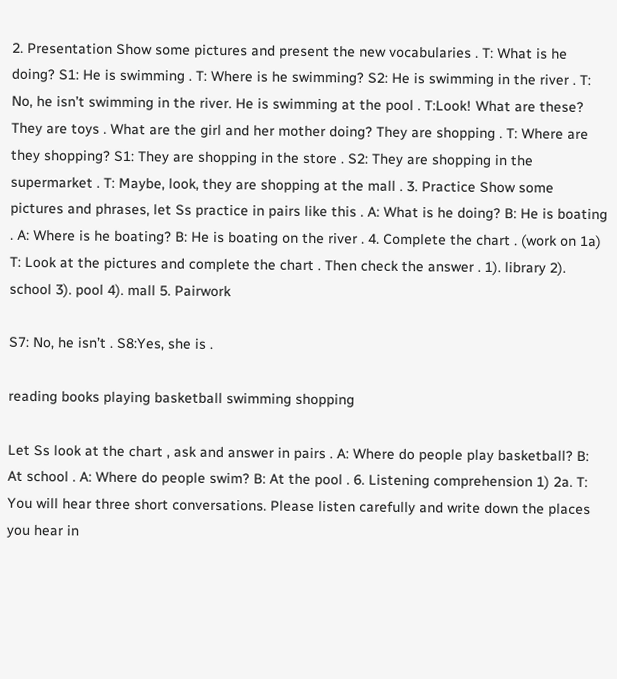2. Presentation Show some pictures and present the new vocabularies . T: What is he doing? S1: He is swimming . T: Where is he swimming? S2: He is swimming in the river . T: No, he isn’t swimming in the river. He is swimming at the pool . T:Look! What are these? They are toys . What are the girl and her mother doing? They are shopping . T: Where are they shopping? S1: They are shopping in the store . S2: They are shopping in the supermarket . T: Maybe, look, they are shopping at the mall . 3. Practice Show some pictures and phrases, let Ss practice in pairs like this . A: What is he doing? B: He is boating . A: Where is he boating? B: He is boating on the river . 4. Complete the chart . (work on 1a) T: Look at the pictures and complete the chart . Then check the answer . 1). library 2). school 3). pool 4). mall 5. Pairwork

S7: No, he isn’t . S8:Yes, she is .

reading books playing basketball swimming shopping

Let Ss look at the chart , ask and answer in pairs . A: Where do people play basketball? B: At school . A: Where do people swim? B: At the pool . 6. Listening comprehension 1) 2a. T: You will hear three short conversations. Please listen carefully and write down the places you hear in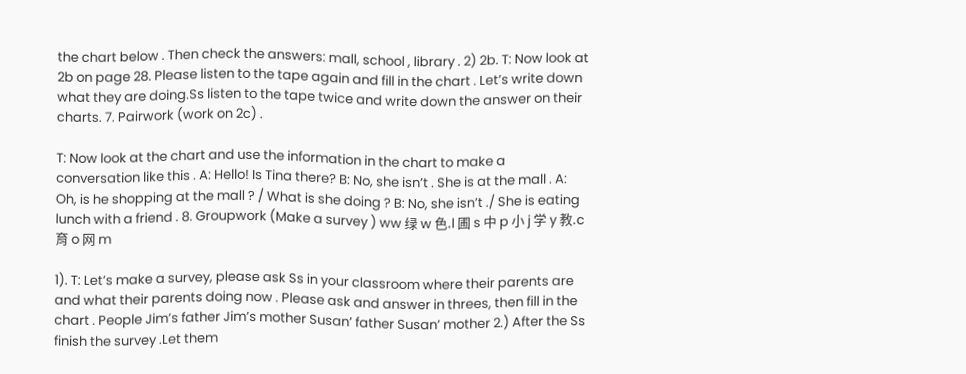the chart below . Then check the answers: mall, school , library . 2) 2b. T: Now look at 2b on page 28. Please listen to the tape again and fill in the chart . Let’s write down what they are doing.Ss listen to the tape twice and write down the answer on their charts. 7. Pairwork (work on 2c) .

T: Now look at the chart and use the information in the chart to make a conversation like this . A: Hello! Is Tina there? B: No, she isn’t . She is at the mall . A: Oh, is he shopping at the mall ? / What is she doing ? B: No, she isn’t ./ She is eating lunch with a friend . 8. Groupwork (Make a survey ) ww 绿 w 色.l 圃 s 中 p 小 j 学 y 教.c 育 o 网 m

1). T: Let’s make a survey, please ask Ss in your classroom where their parents are and what their parents doing now . Please ask and answer in threes, then fill in the chart . People Jim’s father Jim’s mother Susan’ father Susan’ mother 2.) After the Ss finish the survey .Let them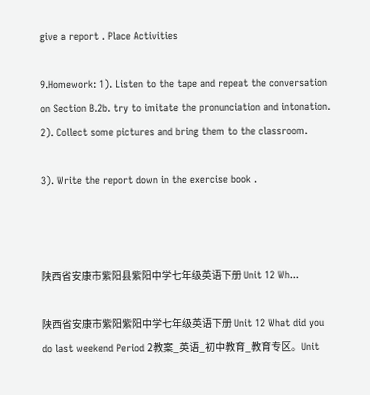give a report . Place Activities

9.Homework: 1). Listen to the tape and repeat the conversation on Section B.2b. try to imitate the pronunciation and intonation. 2). Collect some pictures and bring them to the classroom.

3). Write the report down in the exercise book .



陕西省安康市紫阳县紫阳中学七年级英语下册 Unit 12 Wh...

陕西省安康市紫阳紫阳中学七年级英语下册 Unit 12 What did you do last weekend Period 2教案_英语_初中教育_教育专区。Unit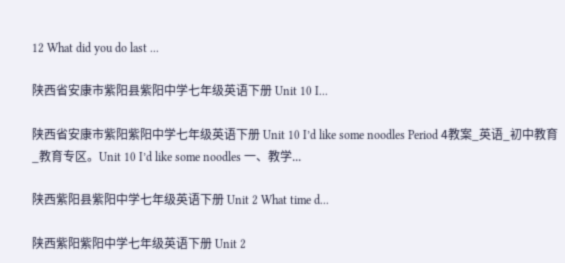12 What did you do last ...

陕西省安康市紫阳县紫阳中学七年级英语下册 Unit 10 I...

陕西省安康市紫阳紫阳中学七年级英语下册 Unit 10 I’d like some noodles Period 4教案_英语_初中教育_教育专区。Unit 10 I’d like some noodles 一、教学...

陕西紫阳县紫阳中学七年级英语下册 Unit 2 What time d...

陕西紫阳紫阳中学七年级英语下册 Unit 2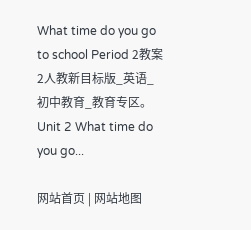What time do you go to school Period 2教案2人教新目标版_英语_初中教育_教育专区。Unit 2 What time do you go...

网站首页 | 网站地图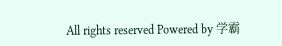All rights reserved Powered by 学霸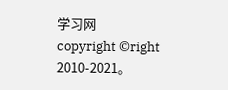学习网
copyright ©right 2010-2021。